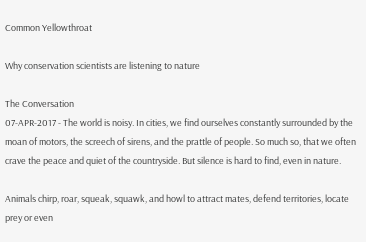Common Yellowthroat

Why conservation scientists are listening to nature

The Conversation
07-APR-2017 - The world is noisy. In cities, we find ourselves constantly surrounded by the moan of motors, the screech of sirens, and the prattle of people. So much so, that we often crave the peace and quiet of the countryside. But silence is hard to find, even in nature.

Animals chirp, roar, squeak, squawk, and howl to attract mates, defend territories, locate prey or even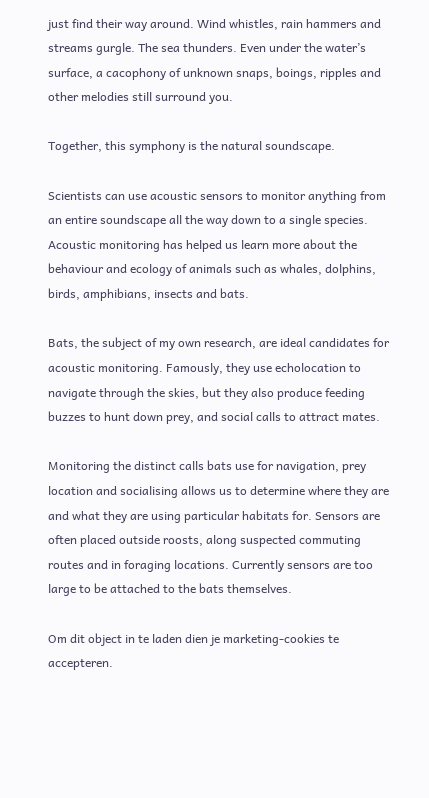just find their way around. Wind whistles, rain hammers and streams gurgle. The sea thunders. Even under the water’s surface, a cacophony of unknown snaps, boings, ripples and other melodies still surround you.

Together, this symphony is the natural soundscape.

Scientists can use acoustic sensors to monitor anything from an entire soundscape all the way down to a single species. Acoustic monitoring has helped us learn more about the behaviour and ecology of animals such as whales, dolphins, birds, amphibians, insects and bats.

Bats, the subject of my own research, are ideal candidates for acoustic monitoring. Famously, they use echolocation to navigate through the skies, but they also produce feeding buzzes to hunt down prey, and social calls to attract mates.

Monitoring the distinct calls bats use for navigation, prey location and socialising allows us to determine where they are and what they are using particular habitats for. Sensors are often placed outside roosts, along suspected commuting routes and in foraging locations. Currently sensors are too large to be attached to the bats themselves.

Om dit object in te laden dien je marketing-cookies te accepteren.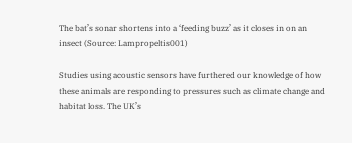The bat’s sonar shortens into a ‘feeding buzz’ as it closes in on an insect (Source: Lampropeltis001)

Studies using acoustic sensors have furthered our knowledge of how these animals are responding to pressures such as climate change and habitat loss. The UK’s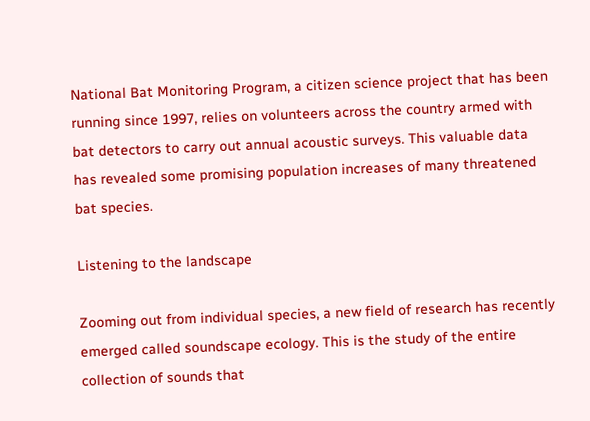National Bat Monitoring Program, a citizen science project that has been running since 1997, relies on volunteers across the country armed with bat detectors to carry out annual acoustic surveys. This valuable data has revealed some promising population increases of many threatened bat species.

Listening to the landscape

Zooming out from individual species, a new field of research has recently emerged called soundscape ecology. This is the study of the entire collection of sounds that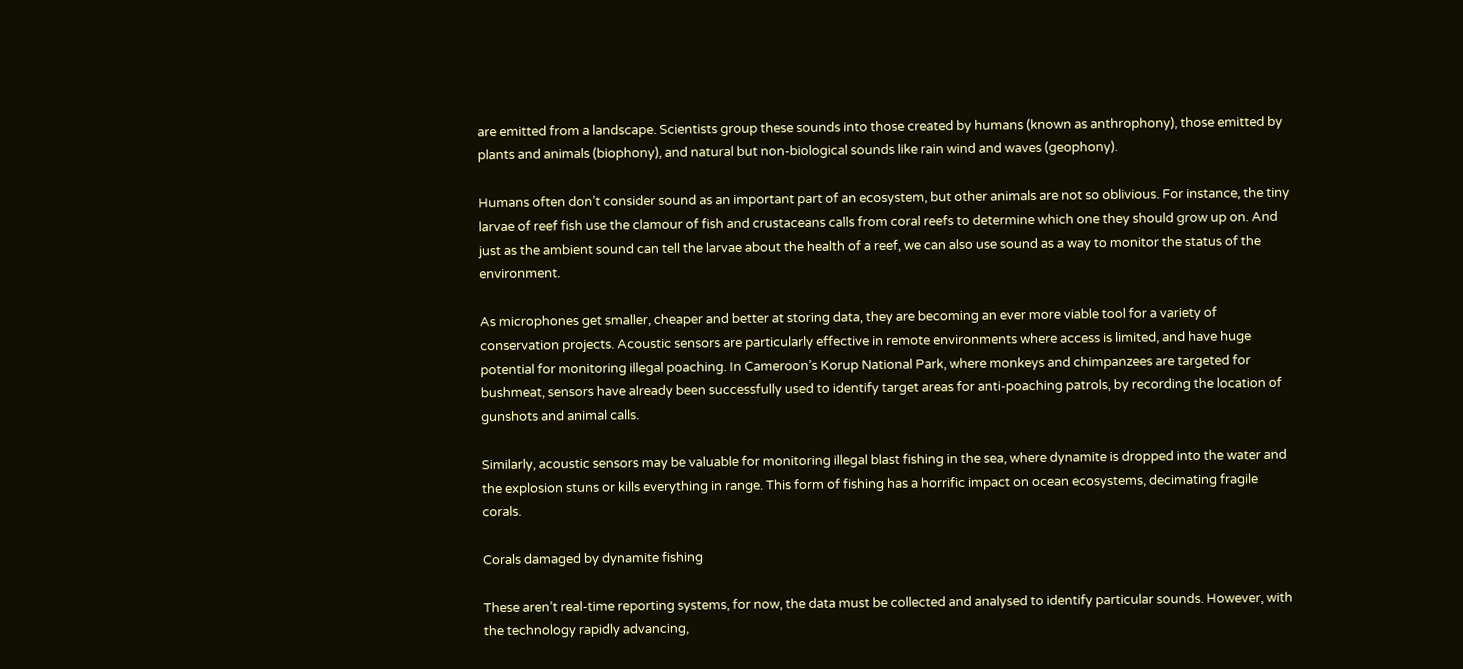are emitted from a landscape. Scientists group these sounds into those created by humans (known as anthrophony), those emitted by plants and animals (biophony), and natural but non-biological sounds like rain wind and waves (geophony).

Humans often don’t consider sound as an important part of an ecosystem, but other animals are not so oblivious. For instance, the tiny larvae of reef fish use the clamour of fish and crustaceans calls from coral reefs to determine which one they should grow up on. And just as the ambient sound can tell the larvae about the health of a reef, we can also use sound as a way to monitor the status of the environment.

As microphones get smaller, cheaper and better at storing data, they are becoming an ever more viable tool for a variety of conservation projects. Acoustic sensors are particularly effective in remote environments where access is limited, and have huge potential for monitoring illegal poaching. In Cameroon’s Korup National Park, where monkeys and chimpanzees are targeted for bushmeat, sensors have already been successfully used to identify target areas for anti-poaching patrols, by recording the location of gunshots and animal calls.

Similarly, acoustic sensors may be valuable for monitoring illegal blast fishing in the sea, where dynamite is dropped into the water and the explosion stuns or kills everything in range. This form of fishing has a horrific impact on ocean ecosystems, decimating fragile corals.

Corals damaged by dynamite fishing

These aren’t real-time reporting systems, for now, the data must be collected and analysed to identify particular sounds. However, with the technology rapidly advancing,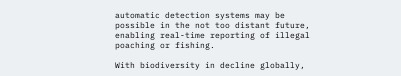automatic detection systems may be possible in the not too distant future, enabling real-time reporting of illegal poaching or fishing.

With biodiversity in decline globally,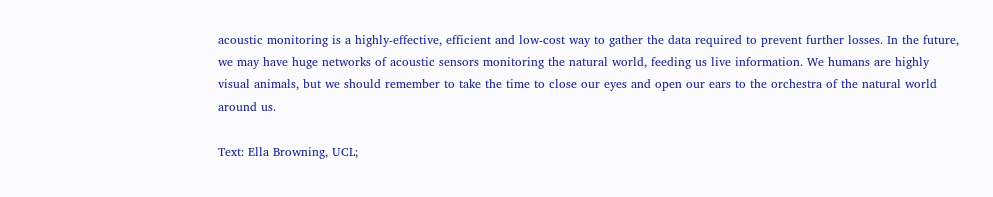acoustic monitoring is a highly-effective, efficient and low-cost way to gather the data required to prevent further losses. In the future, we may have huge networks of acoustic sensors monitoring the natural world, feeding us live information. We humans are highly visual animals, but we should remember to take the time to close our eyes and open our ears to the orchestra of the natural world around us.

Text: Ella Browning, UCL;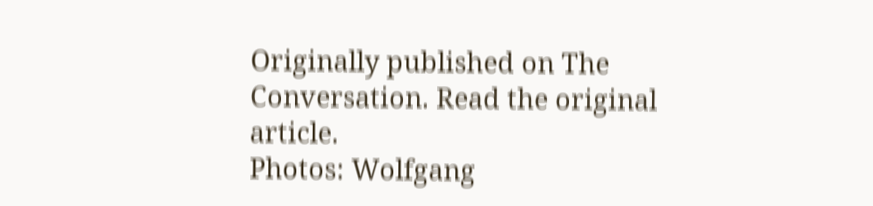Originally published on The Conversation. Read the original article.
Photos: Wolfgang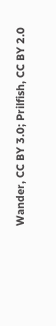Wander, CC BY 3.0; Prilfish, CC BY 2.0